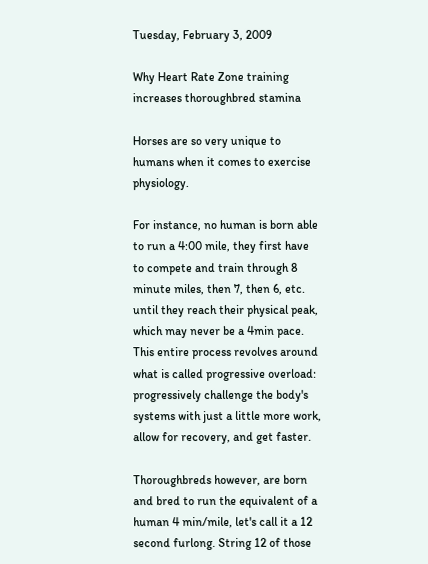Tuesday, February 3, 2009

Why Heart Rate Zone training increases thoroughbred stamina

Horses are so very unique to humans when it comes to exercise physiology.

For instance, no human is born able to run a 4:00 mile, they first have to compete and train through 8 minute miles, then 7, then 6, etc. until they reach their physical peak, which may never be a 4min pace. This entire process revolves around what is called progressive overload: progressively challenge the body's systems with just a little more work, allow for recovery, and get faster.

Thoroughbreds however, are born and bred to run the equivalent of a human 4 min/mile, let's call it a 12 second furlong. String 12 of those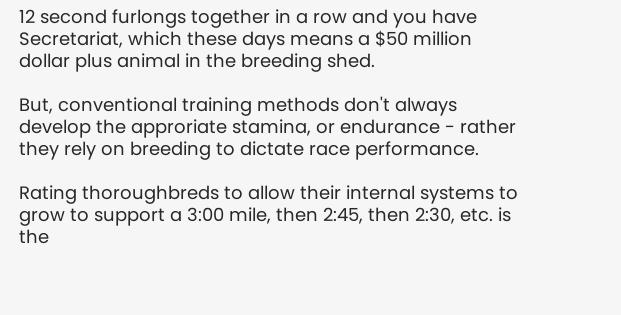12 second furlongs together in a row and you have Secretariat, which these days means a $50 million dollar plus animal in the breeding shed.

But, conventional training methods don't always develop the approriate stamina, or endurance - rather they rely on breeding to dictate race performance.

Rating thoroughbreds to allow their internal systems to grow to support a 3:00 mile, then 2:45, then 2:30, etc. is the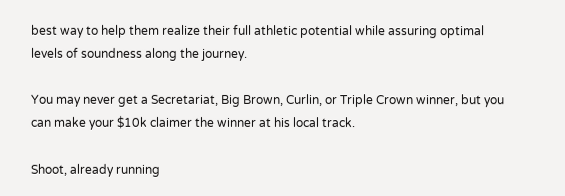best way to help them realize their full athletic potential while assuring optimal levels of soundness along the journey.

You may never get a Secretariat, Big Brown, Curlin, or Triple Crown winner, but you can make your $10k claimer the winner at his local track.

Shoot, already running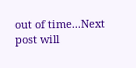out of time...Next post will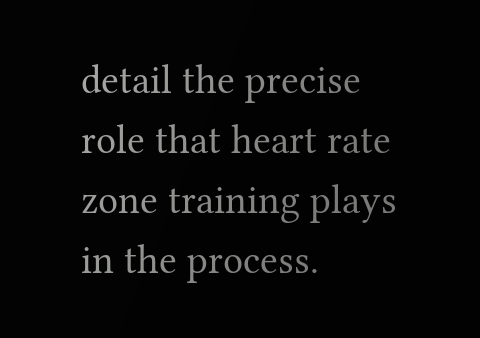detail the precise role that heart rate zone training plays in the process.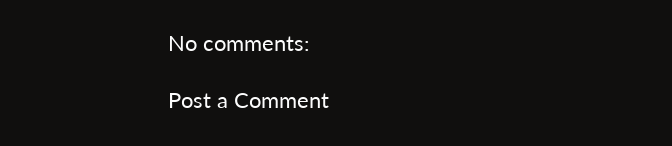No comments:

Post a Comment